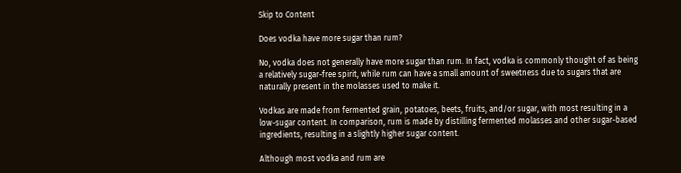Skip to Content

Does vodka have more sugar than rum?

No, vodka does not generally have more sugar than rum. In fact, vodka is commonly thought of as being a relatively sugar-free spirit, while rum can have a small amount of sweetness due to sugars that are naturally present in the molasses used to make it.

Vodkas are made from fermented grain, potatoes, beets, fruits, and/or sugar, with most resulting in a low-sugar content. In comparison, rum is made by distilling fermented molasses and other sugar-based ingredients, resulting in a slightly higher sugar content.

Although most vodka and rum are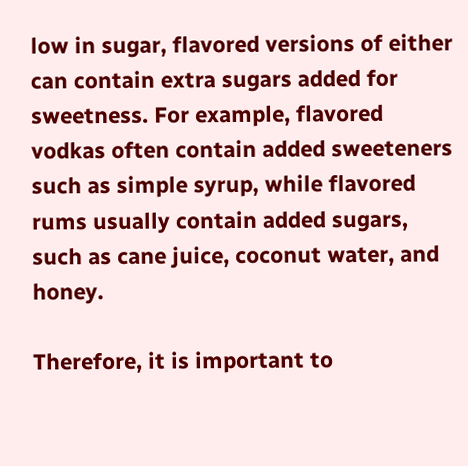low in sugar, flavored versions of either can contain extra sugars added for sweetness. For example, flavored vodkas often contain added sweeteners such as simple syrup, while flavored rums usually contain added sugars, such as cane juice, coconut water, and honey.

Therefore, it is important to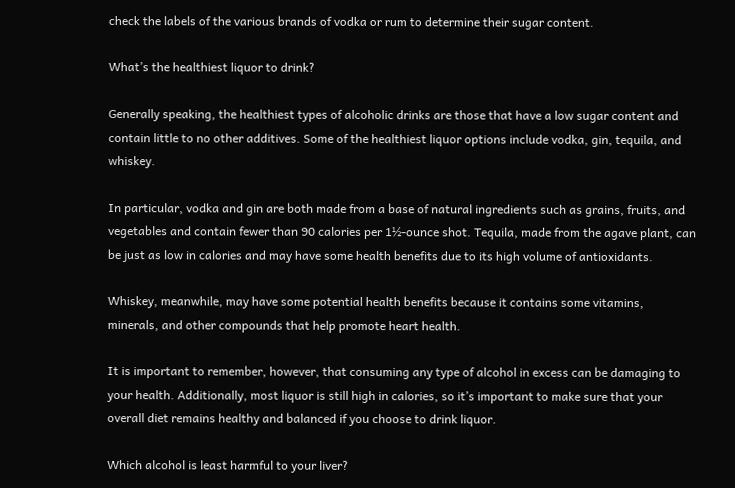check the labels of the various brands of vodka or rum to determine their sugar content.

What’s the healthiest liquor to drink?

Generally speaking, the healthiest types of alcoholic drinks are those that have a low sugar content and contain little to no other additives. Some of the healthiest liquor options include vodka, gin, tequila, and whiskey.

In particular, vodka and gin are both made from a base of natural ingredients such as grains, fruits, and vegetables and contain fewer than 90 calories per 1½-ounce shot. Tequila, made from the agave plant, can be just as low in calories and may have some health benefits due to its high volume of antioxidants.

Whiskey, meanwhile, may have some potential health benefits because it contains some vitamins, minerals, and other compounds that help promote heart health.

It is important to remember, however, that consuming any type of alcohol in excess can be damaging to your health. Additionally, most liquor is still high in calories, so it’s important to make sure that your overall diet remains healthy and balanced if you choose to drink liquor.

Which alcohol is least harmful to your liver?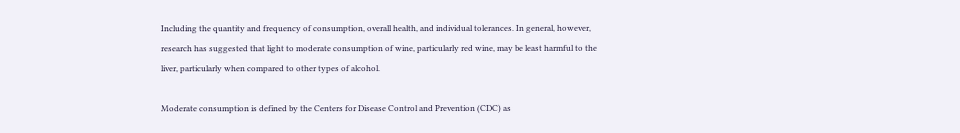Including the quantity and frequency of consumption, overall health, and individual tolerances. In general, however, research has suggested that light to moderate consumption of wine, particularly red wine, may be least harmful to the liver, particularly when compared to other types of alcohol.

Moderate consumption is defined by the Centers for Disease Control and Prevention (CDC) as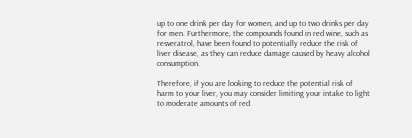up to one drink per day for women, and up to two drinks per day for men. Furthermore, the compounds found in red wine, such as resveratrol, have been found to potentially reduce the risk of liver disease, as they can reduce damage caused by heavy alcohol consumption.

Therefore, if you are looking to reduce the potential risk of harm to your liver, you may consider limiting your intake to light to moderate amounts of red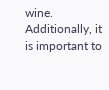wine. Additionally, it is important to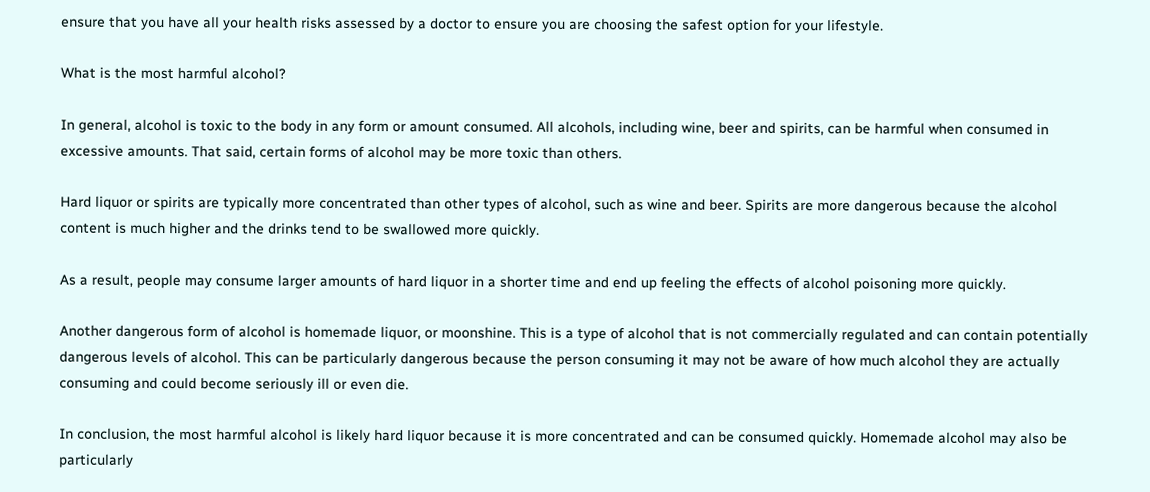ensure that you have all your health risks assessed by a doctor to ensure you are choosing the safest option for your lifestyle.

What is the most harmful alcohol?

In general, alcohol is toxic to the body in any form or amount consumed. All alcohols, including wine, beer and spirits, can be harmful when consumed in excessive amounts. That said, certain forms of alcohol may be more toxic than others.

Hard liquor or spirits are typically more concentrated than other types of alcohol, such as wine and beer. Spirits are more dangerous because the alcohol content is much higher and the drinks tend to be swallowed more quickly.

As a result, people may consume larger amounts of hard liquor in a shorter time and end up feeling the effects of alcohol poisoning more quickly.

Another dangerous form of alcohol is homemade liquor, or moonshine. This is a type of alcohol that is not commercially regulated and can contain potentially dangerous levels of alcohol. This can be particularly dangerous because the person consuming it may not be aware of how much alcohol they are actually consuming and could become seriously ill or even die.

In conclusion, the most harmful alcohol is likely hard liquor because it is more concentrated and can be consumed quickly. Homemade alcohol may also be particularly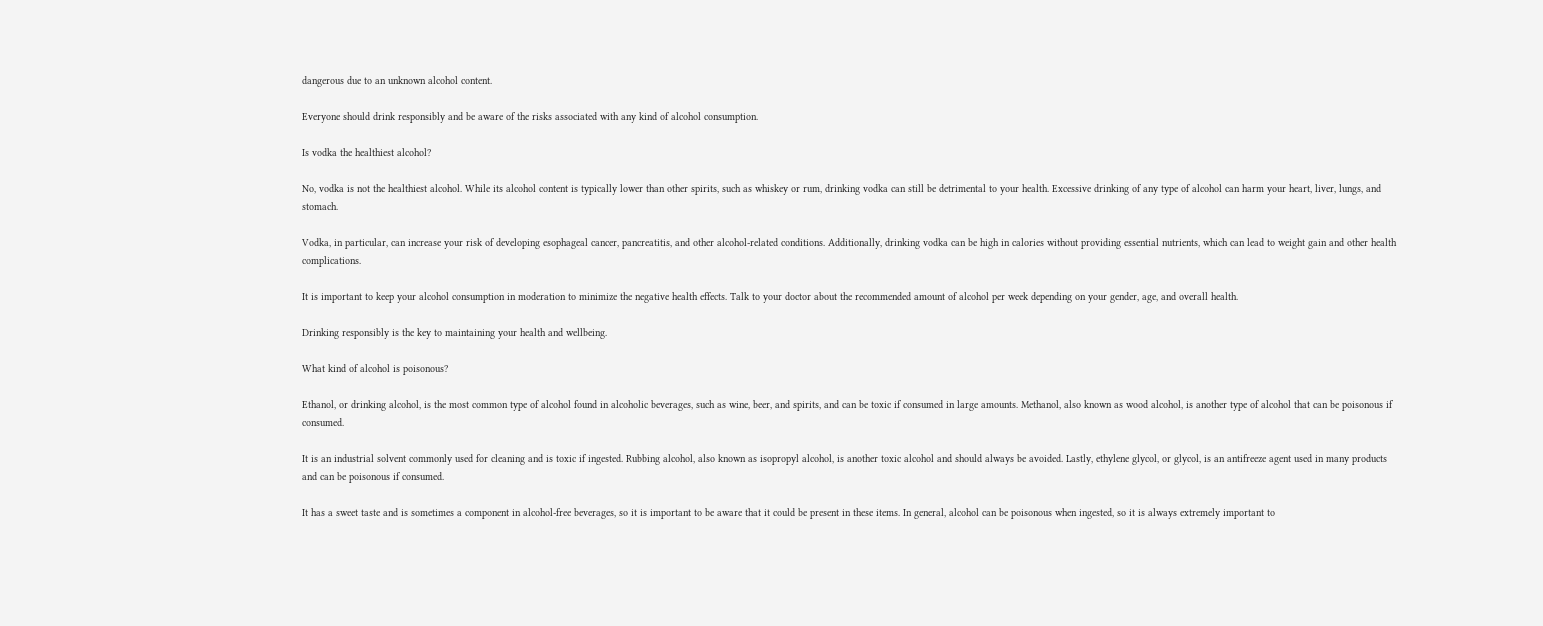dangerous due to an unknown alcohol content.

Everyone should drink responsibly and be aware of the risks associated with any kind of alcohol consumption.

Is vodka the healthiest alcohol?

No, vodka is not the healthiest alcohol. While its alcohol content is typically lower than other spirits, such as whiskey or rum, drinking vodka can still be detrimental to your health. Excessive drinking of any type of alcohol can harm your heart, liver, lungs, and stomach.

Vodka, in particular, can increase your risk of developing esophageal cancer, pancreatitis, and other alcohol-related conditions. Additionally, drinking vodka can be high in calories without providing essential nutrients, which can lead to weight gain and other health complications.

It is important to keep your alcohol consumption in moderation to minimize the negative health effects. Talk to your doctor about the recommended amount of alcohol per week depending on your gender, age, and overall health.

Drinking responsibly is the key to maintaining your health and wellbeing.

What kind of alcohol is poisonous?

Ethanol, or drinking alcohol, is the most common type of alcohol found in alcoholic beverages, such as wine, beer, and spirits, and can be toxic if consumed in large amounts. Methanol, also known as wood alcohol, is another type of alcohol that can be poisonous if consumed.

It is an industrial solvent commonly used for cleaning and is toxic if ingested. Rubbing alcohol, also known as isopropyl alcohol, is another toxic alcohol and should always be avoided. Lastly, ethylene glycol, or glycol, is an antifreeze agent used in many products and can be poisonous if consumed.

It has a sweet taste and is sometimes a component in alcohol-free beverages, so it is important to be aware that it could be present in these items. In general, alcohol can be poisonous when ingested, so it is always extremely important to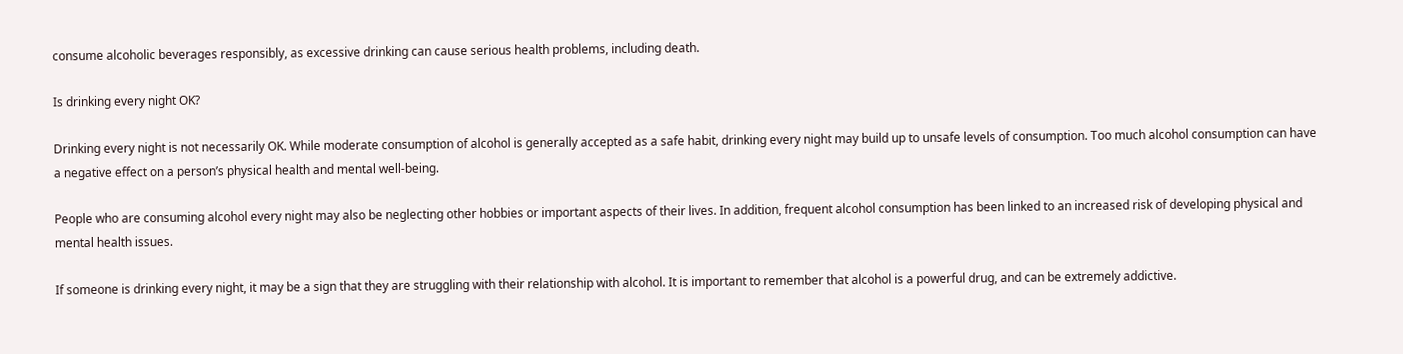consume alcoholic beverages responsibly, as excessive drinking can cause serious health problems, including death.

Is drinking every night OK?

Drinking every night is not necessarily OK. While moderate consumption of alcohol is generally accepted as a safe habit, drinking every night may build up to unsafe levels of consumption. Too much alcohol consumption can have a negative effect on a person’s physical health and mental well-being.

People who are consuming alcohol every night may also be neglecting other hobbies or important aspects of their lives. In addition, frequent alcohol consumption has been linked to an increased risk of developing physical and mental health issues.

If someone is drinking every night, it may be a sign that they are struggling with their relationship with alcohol. It is important to remember that alcohol is a powerful drug, and can be extremely addictive.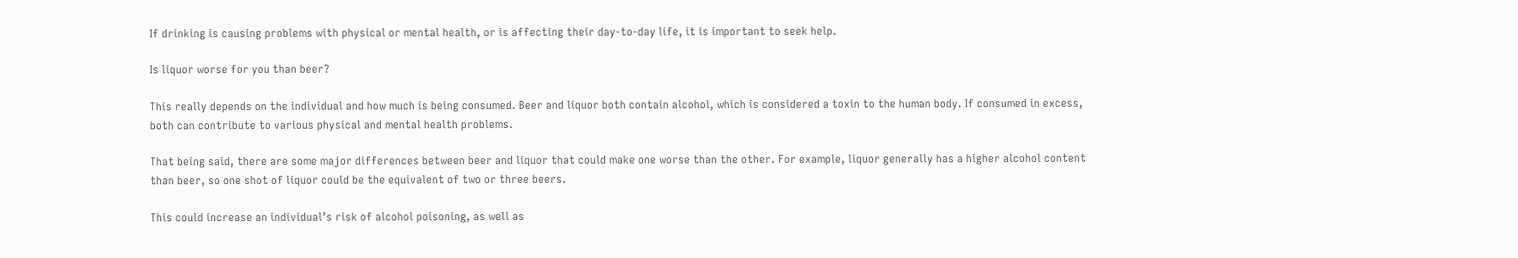If drinking is causing problems with physical or mental health, or is affecting their day-to-day life, it is important to seek help.

Is liquor worse for you than beer?

This really depends on the individual and how much is being consumed. Beer and liquor both contain alcohol, which is considered a toxin to the human body. If consumed in excess, both can contribute to various physical and mental health problems.

That being said, there are some major differences between beer and liquor that could make one worse than the other. For example, liquor generally has a higher alcohol content than beer, so one shot of liquor could be the equivalent of two or three beers.

This could increase an individual’s risk of alcohol poisoning, as well as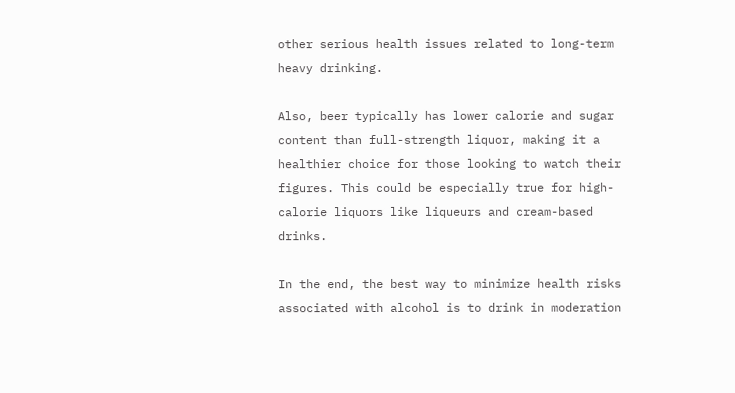other serious health issues related to long-term heavy drinking.

Also, beer typically has lower calorie and sugar content than full-strength liquor, making it a healthier choice for those looking to watch their figures. This could be especially true for high-calorie liquors like liqueurs and cream-based drinks.

In the end, the best way to minimize health risks associated with alcohol is to drink in moderation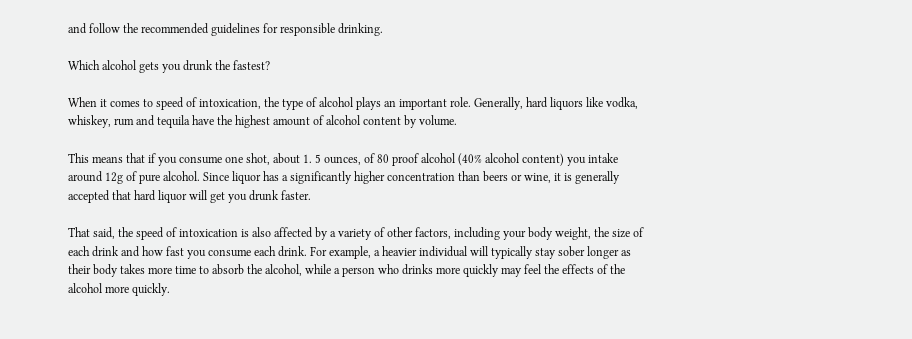and follow the recommended guidelines for responsible drinking.

Which alcohol gets you drunk the fastest?

When it comes to speed of intoxication, the type of alcohol plays an important role. Generally, hard liquors like vodka, whiskey, rum and tequila have the highest amount of alcohol content by volume.

This means that if you consume one shot, about 1. 5 ounces, of 80 proof alcohol (40% alcohol content) you intake around 12g of pure alcohol. Since liquor has a significantly higher concentration than beers or wine, it is generally accepted that hard liquor will get you drunk faster.

That said, the speed of intoxication is also affected by a variety of other factors, including your body weight, the size of each drink and how fast you consume each drink. For example, a heavier individual will typically stay sober longer as their body takes more time to absorb the alcohol, while a person who drinks more quickly may feel the effects of the alcohol more quickly.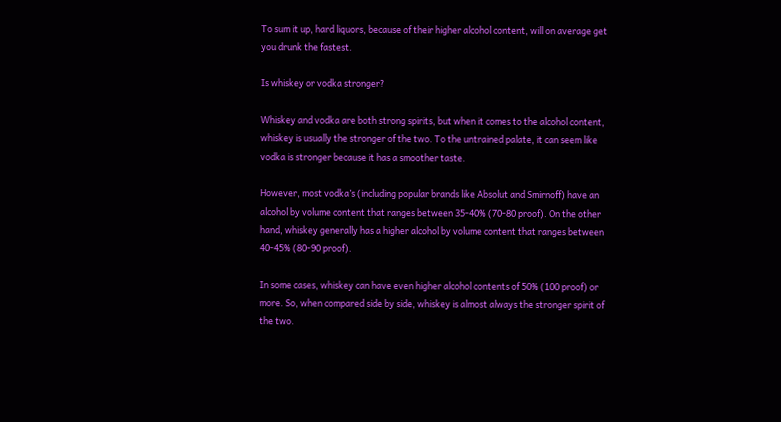To sum it up, hard liquors, because of their higher alcohol content, will on average get you drunk the fastest.

Is whiskey or vodka stronger?

Whiskey and vodka are both strong spirits, but when it comes to the alcohol content, whiskey is usually the stronger of the two. To the untrained palate, it can seem like vodka is stronger because it has a smoother taste.

However, most vodka’s (including popular brands like Absolut and Smirnoff) have an alcohol by volume content that ranges between 35-40% (70-80 proof). On the other hand, whiskey generally has a higher alcohol by volume content that ranges between 40-45% (80-90 proof).

In some cases, whiskey can have even higher alcohol contents of 50% (100 proof) or more. So, when compared side by side, whiskey is almost always the stronger spirit of the two.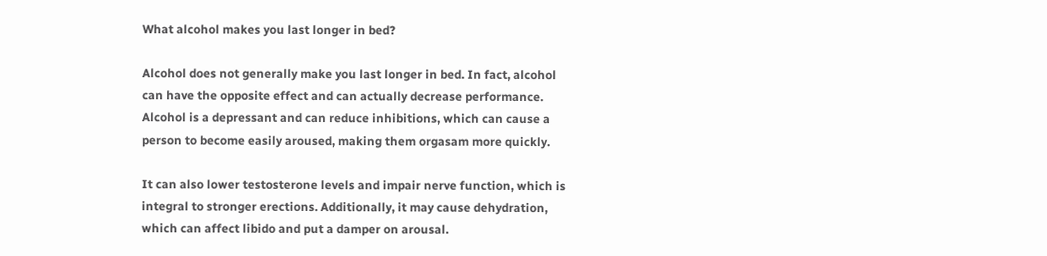What alcohol makes you last longer in bed?

Alcohol does not generally make you last longer in bed. In fact, alcohol can have the opposite effect and can actually decrease performance. Alcohol is a depressant and can reduce inhibitions, which can cause a person to become easily aroused, making them orgasam more quickly.

It can also lower testosterone levels and impair nerve function, which is integral to stronger erections. Additionally, it may cause dehydration, which can affect libido and put a damper on arousal.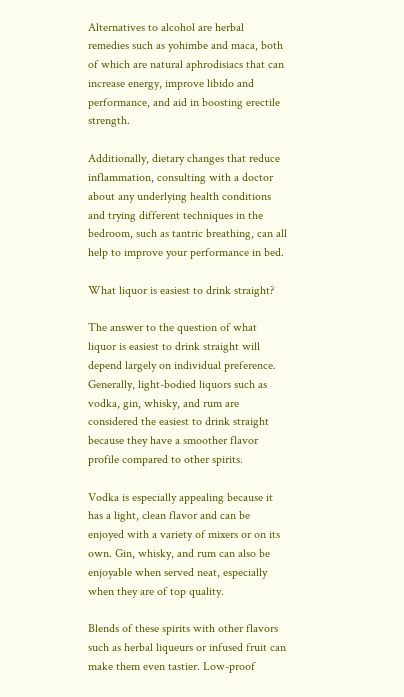Alternatives to alcohol are herbal remedies such as yohimbe and maca, both of which are natural aphrodisiacs that can increase energy, improve libido and performance, and aid in boosting erectile strength.

Additionally, dietary changes that reduce inflammation, consulting with a doctor about any underlying health conditions and trying different techniques in the bedroom, such as tantric breathing, can all help to improve your performance in bed.

What liquor is easiest to drink straight?

The answer to the question of what liquor is easiest to drink straight will depend largely on individual preference. Generally, light-bodied liquors such as vodka, gin, whisky, and rum are considered the easiest to drink straight because they have a smoother flavor profile compared to other spirits.

Vodka is especially appealing because it has a light, clean flavor and can be enjoyed with a variety of mixers or on its own. Gin, whisky, and rum can also be enjoyable when served neat, especially when they are of top quality.

Blends of these spirits with other flavors such as herbal liqueurs or infused fruit can make them even tastier. Low-proof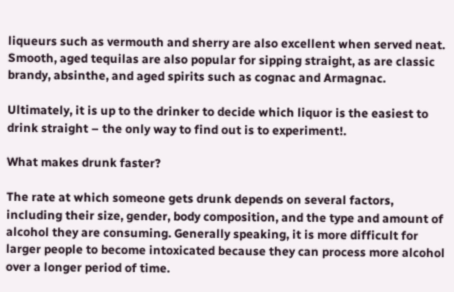liqueurs such as vermouth and sherry are also excellent when served neat. Smooth, aged tequilas are also popular for sipping straight, as are classic brandy, absinthe, and aged spirits such as cognac and Armagnac.

Ultimately, it is up to the drinker to decide which liquor is the easiest to drink straight – the only way to find out is to experiment!.

What makes drunk faster?

The rate at which someone gets drunk depends on several factors, including their size, gender, body composition, and the type and amount of alcohol they are consuming. Generally speaking, it is more difficult for larger people to become intoxicated because they can process more alcohol over a longer period of time.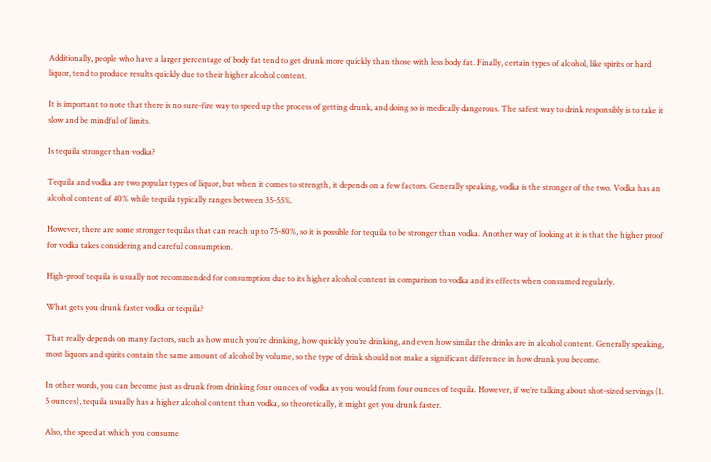Additionally, people who have a larger percentage of body fat tend to get drunk more quickly than those with less body fat. Finally, certain types of alcohol, like spirits or hard liquor, tend to produce results quickly due to their higher alcohol content.

It is important to note that there is no sure-fire way to speed up the process of getting drunk, and doing so is medically dangerous. The safest way to drink responsibly is to take it slow and be mindful of limits.

Is tequila stronger than vodka?

Tequila and vodka are two popular types of liquor, but when it comes to strength, it depends on a few factors. Generally speaking, vodka is the stronger of the two. Vodka has an alcohol content of 40% while tequila typically ranges between 35-55%.

However, there are some stronger tequilas that can reach up to 75-80%, so it is possible for tequila to be stronger than vodka. Another way of looking at it is that the higher proof for vodka takes considering and careful consumption.

High-proof tequila is usually not recommended for consumption due to its higher alcohol content in comparison to vodka and its effects when consumed regularly.

What gets you drunk faster vodka or tequila?

That really depends on many factors, such as how much you’re drinking, how quickly you’re drinking, and even how similar the drinks are in alcohol content. Generally speaking, most liquors and spirits contain the same amount of alcohol by volume, so the type of drink should not make a significant difference in how drunk you become.

In other words, you can become just as drunk from drinking four ounces of vodka as you would from four ounces of tequila. However, if we’re talking about shot-sized servings (1. 5 ounces), tequila usually has a higher alcohol content than vodka, so theoretically, it might get you drunk faster.

Also, the speed at which you consume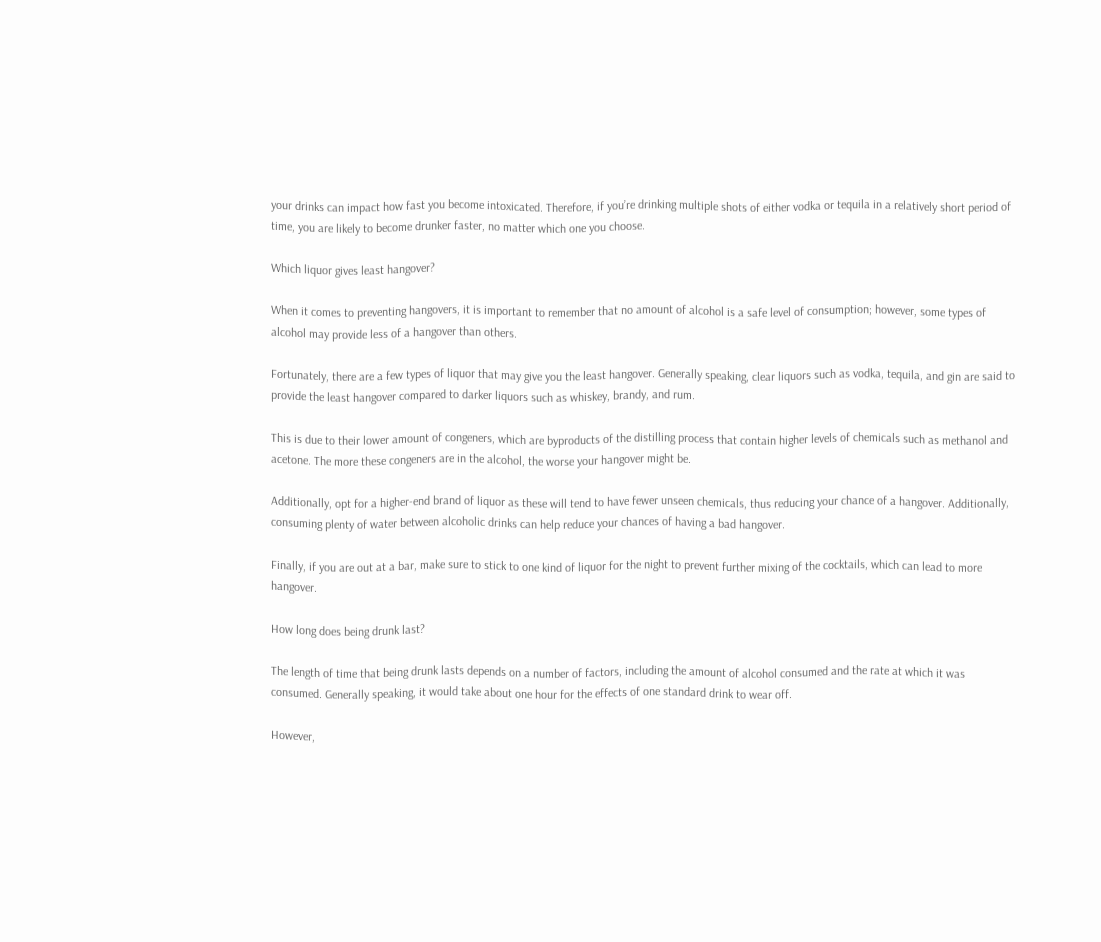your drinks can impact how fast you become intoxicated. Therefore, if you’re drinking multiple shots of either vodka or tequila in a relatively short period of time, you are likely to become drunker faster, no matter which one you choose.

Which liquor gives least hangover?

When it comes to preventing hangovers, it is important to remember that no amount of alcohol is a safe level of consumption; however, some types of alcohol may provide less of a hangover than others.

Fortunately, there are a few types of liquor that may give you the least hangover. Generally speaking, clear liquors such as vodka, tequila, and gin are said to provide the least hangover compared to darker liquors such as whiskey, brandy, and rum.

This is due to their lower amount of congeners, which are byproducts of the distilling process that contain higher levels of chemicals such as methanol and acetone. The more these congeners are in the alcohol, the worse your hangover might be.

Additionally, opt for a higher-end brand of liquor as these will tend to have fewer unseen chemicals, thus reducing your chance of a hangover. Additionally, consuming plenty of water between alcoholic drinks can help reduce your chances of having a bad hangover.

Finally, if you are out at a bar, make sure to stick to one kind of liquor for the night to prevent further mixing of the cocktails, which can lead to more hangover.

How long does being drunk last?

The length of time that being drunk lasts depends on a number of factors, including the amount of alcohol consumed and the rate at which it was consumed. Generally speaking, it would take about one hour for the effects of one standard drink to wear off.

However,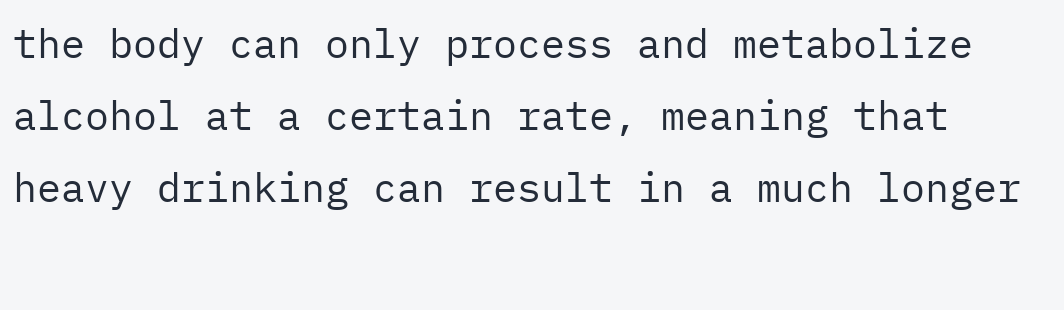the body can only process and metabolize alcohol at a certain rate, meaning that heavy drinking can result in a much longer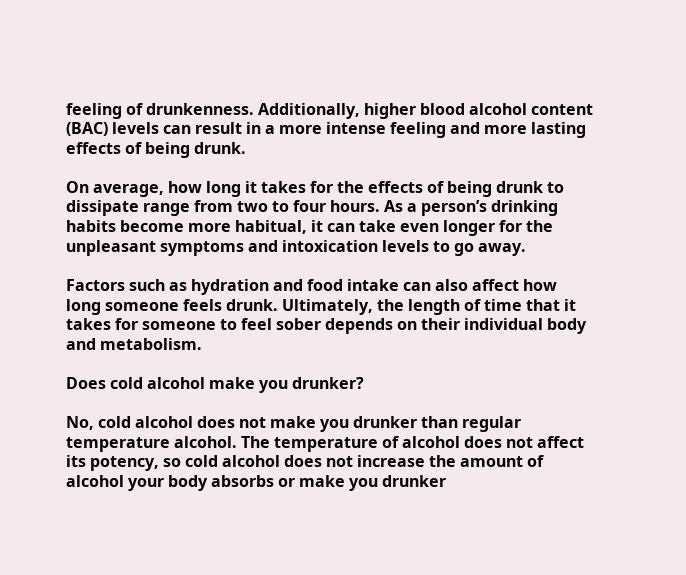feeling of drunkenness. Additionally, higher blood alcohol content (BAC) levels can result in a more intense feeling and more lasting effects of being drunk.

On average, how long it takes for the effects of being drunk to dissipate range from two to four hours. As a person’s drinking habits become more habitual, it can take even longer for the unpleasant symptoms and intoxication levels to go away.

Factors such as hydration and food intake can also affect how long someone feels drunk. Ultimately, the length of time that it takes for someone to feel sober depends on their individual body and metabolism.

Does cold alcohol make you drunker?

No, cold alcohol does not make you drunker than regular temperature alcohol. The temperature of alcohol does not affect its potency, so cold alcohol does not increase the amount of alcohol your body absorbs or make you drunker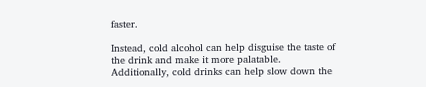faster.

Instead, cold alcohol can help disguise the taste of the drink and make it more palatable. Additionally, cold drinks can help slow down the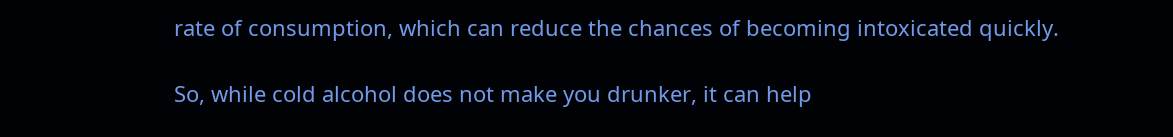rate of consumption, which can reduce the chances of becoming intoxicated quickly.

So, while cold alcohol does not make you drunker, it can help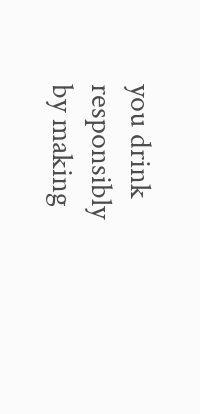you drink responsibly by making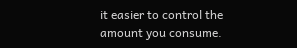it easier to control the amount you consume.